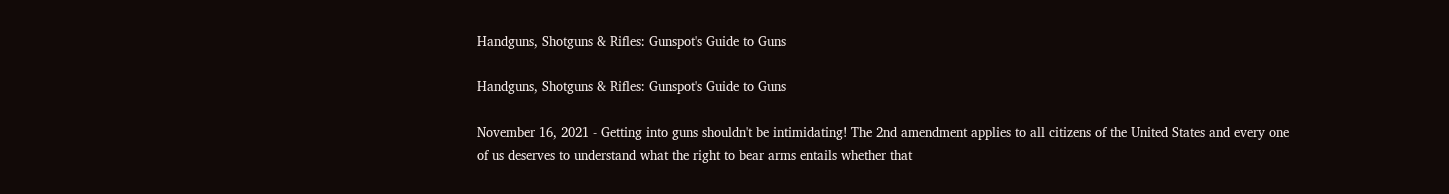Handguns, Shotguns & Rifles: Gunspot's Guide to Guns

Handguns, Shotguns & Rifles: Gunspot's Guide to Guns

November 16, 2021 - Getting into guns shouldn't be intimidating! The 2nd amendment applies to all citizens of the United States and every one of us deserves to understand what the right to bear arms entails whether that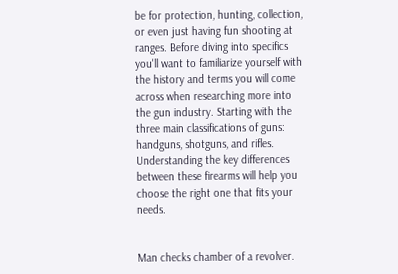be for protection, hunting, collection, or even just having fun shooting at ranges. Before diving into specifics you'll want to familiarize yourself with the history and terms you will come across when researching more into the gun industry. Starting with the three main classifications of guns: handguns, shotguns, and rifles. Understanding the key differences between these firearms will help you choose the right one that fits your needs.


Man checks chamber of a revolver.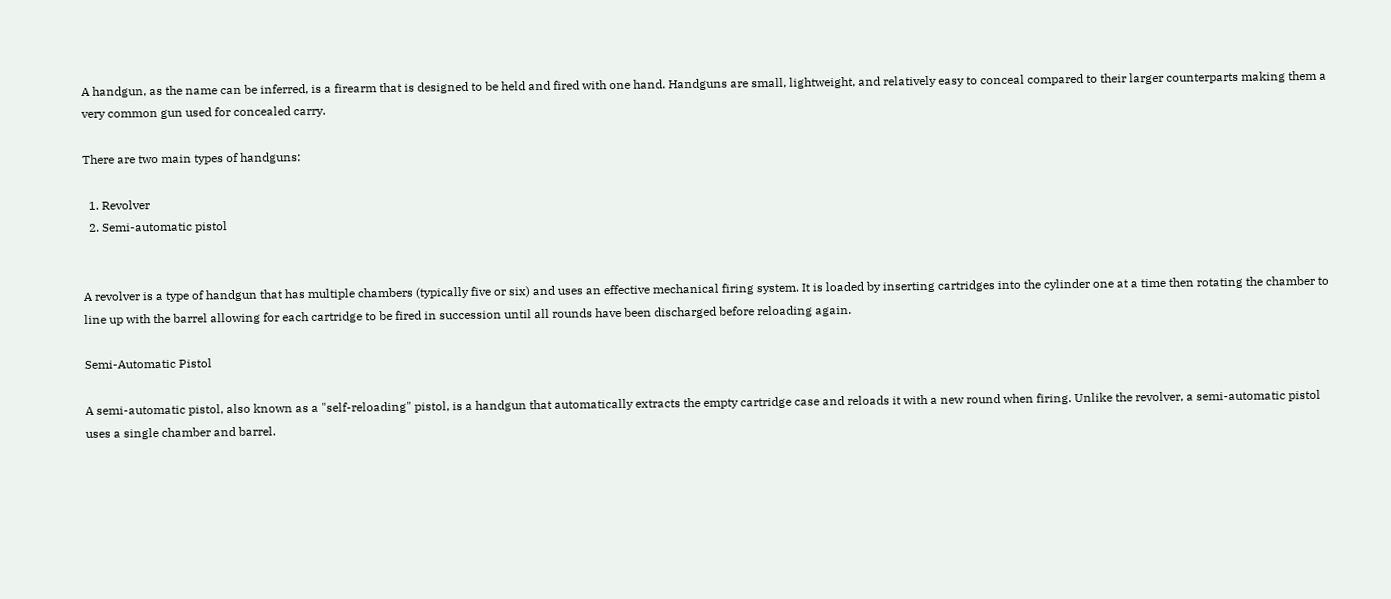A handgun, as the name can be inferred, is a firearm that is designed to be held and fired with one hand. Handguns are small, lightweight, and relatively easy to conceal compared to their larger counterparts making them a very common gun used for concealed carry.

There are two main types of handguns:

  1. Revolver
  2. Semi-automatic pistol


A revolver is a type of handgun that has multiple chambers (typically five or six) and uses an effective mechanical firing system. It is loaded by inserting cartridges into the cylinder one at a time then rotating the chamber to line up with the barrel allowing for each cartridge to be fired in succession until all rounds have been discharged before reloading again.

Semi-Automatic Pistol

A semi-automatic pistol, also known as a "self-reloading" pistol, is a handgun that automatically extracts the empty cartridge case and reloads it with a new round when firing. Unlike the revolver, a semi-automatic pistol uses a single chamber and barrel.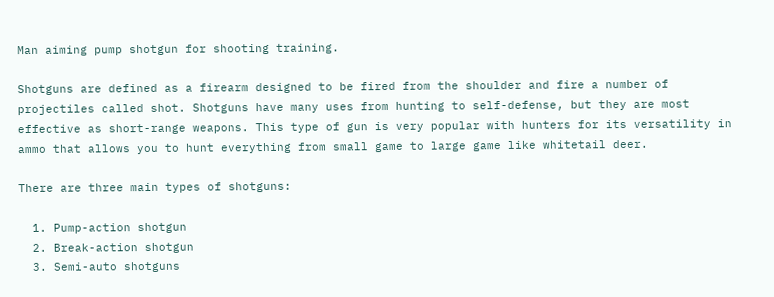Man aiming pump shotgun for shooting training.

Shotguns are defined as a firearm designed to be fired from the shoulder and fire a number of projectiles called shot. Shotguns have many uses from hunting to self-defense, but they are most effective as short-range weapons. This type of gun is very popular with hunters for its versatility in ammo that allows you to hunt everything from small game to large game like whitetail deer.

There are three main types of shotguns:

  1. Pump-action shotgun
  2. Break-action shotgun
  3. Semi-auto shotguns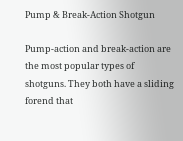Pump & Break-Action Shotgun

Pump-action and break-action are the most popular types of shotguns. They both have a sliding forend that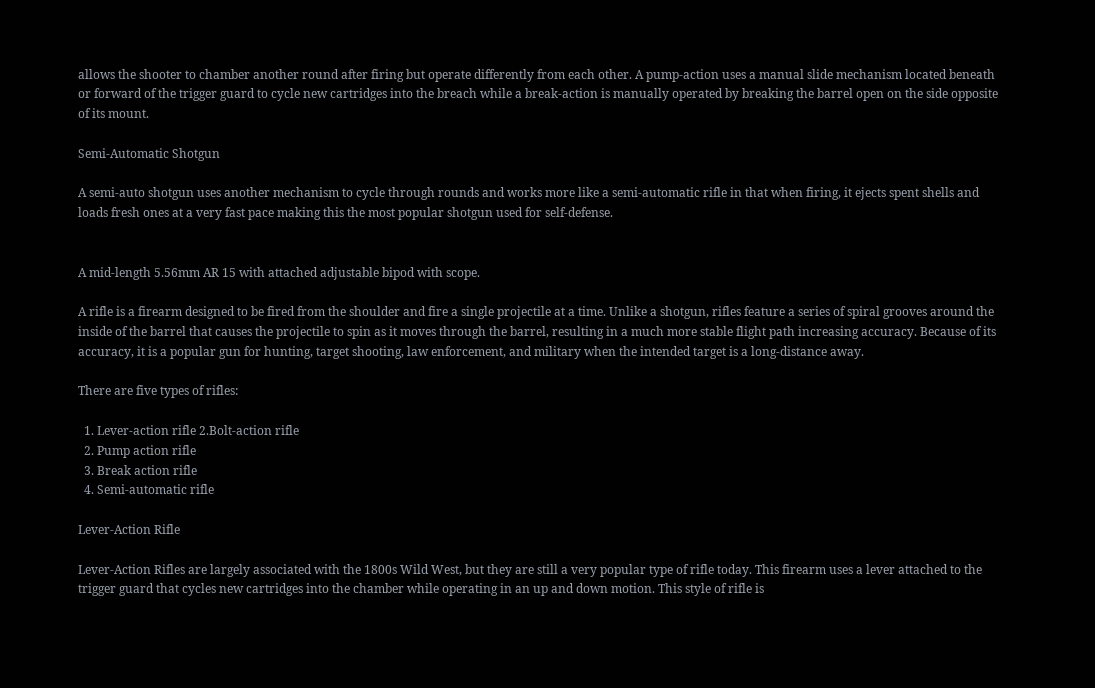allows the shooter to chamber another round after firing but operate differently from each other. A pump-action uses a manual slide mechanism located beneath or forward of the trigger guard to cycle new cartridges into the breach while a break-action is manually operated by breaking the barrel open on the side opposite of its mount.

Semi-Automatic Shotgun

A semi-auto shotgun uses another mechanism to cycle through rounds and works more like a semi-automatic rifle in that when firing, it ejects spent shells and loads fresh ones at a very fast pace making this the most popular shotgun used for self-defense.


A mid-length 5.56mm AR 15 with attached adjustable bipod with scope.

A rifle is a firearm designed to be fired from the shoulder and fire a single projectile at a time. Unlike a shotgun, rifles feature a series of spiral grooves around the inside of the barrel that causes the projectile to spin as it moves through the barrel, resulting in a much more stable flight path increasing accuracy. Because of its accuracy, it is a popular gun for hunting, target shooting, law enforcement, and military when the intended target is a long-distance away.

There are five types of rifles:

  1. Lever-action rifle 2.Bolt-action rifle
  2. Pump action rifle
  3. Break action rifle
  4. Semi-automatic rifle

Lever-Action Rifle

Lever-Action Rifles are largely associated with the 1800s Wild West, but they are still a very popular type of rifle today. This firearm uses a lever attached to the trigger guard that cycles new cartridges into the chamber while operating in an up and down motion. This style of rifle is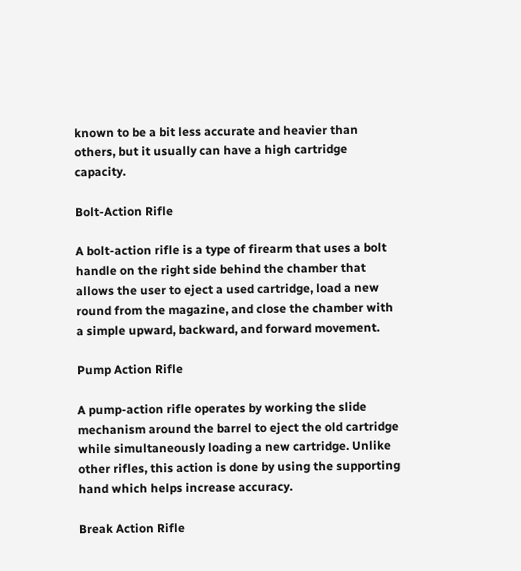known to be a bit less accurate and heavier than others, but it usually can have a high cartridge capacity.

Bolt-Action Rifle

A bolt-action rifle is a type of firearm that uses a bolt handle on the right side behind the chamber that allows the user to eject a used cartridge, load a new round from the magazine, and close the chamber with a simple upward, backward, and forward movement.

Pump Action Rifle

A pump-action rifle operates by working the slide mechanism around the barrel to eject the old cartridge while simultaneously loading a new cartridge. Unlike other rifles, this action is done by using the supporting hand which helps increase accuracy.

Break Action Rifle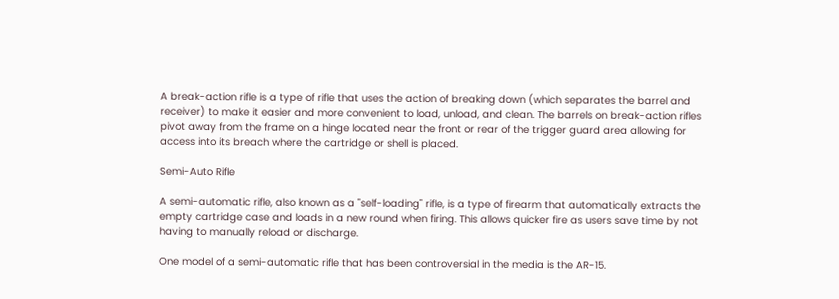A break-action rifle is a type of rifle that uses the action of breaking down (which separates the barrel and receiver) to make it easier and more convenient to load, unload, and clean. The barrels on break-action rifles pivot away from the frame on a hinge located near the front or rear of the trigger guard area allowing for access into its breach where the cartridge or shell is placed.

Semi-Auto Rifle

A semi-automatic rifle, also known as a "self-loading" rifle, is a type of firearm that automatically extracts the empty cartridge case and loads in a new round when firing. This allows quicker fire as users save time by not having to manually reload or discharge.

One model of a semi-automatic rifle that has been controversial in the media is the AR-15.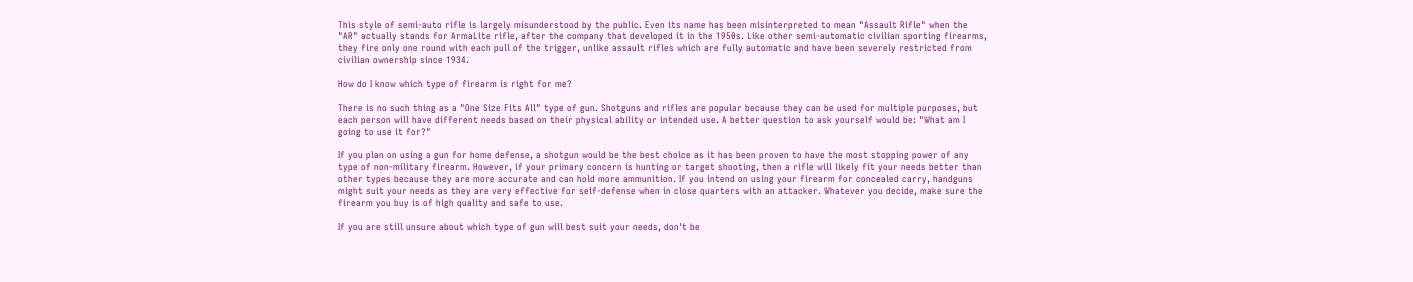This style of semi-auto rifle is largely misunderstood by the public. Even its name has been misinterpreted to mean "Assault Rifle" when the "AR" actually stands for ArmaLite rifle, after the company that developed it in the 1950s. Like other semi-automatic civilian sporting firearms, they fire only one round with each pull of the trigger, unlike assault rifles which are fully automatic and have been severely restricted from civilian ownership since 1934.

How do I know which type of firearm is right for me?

There is no such thing as a "One Size Fits All" type of gun. Shotguns and rifles are popular because they can be used for multiple purposes, but each person will have different needs based on their physical ability or intended use. A better question to ask yourself would be: "What am I going to use it for?"

If you plan on using a gun for home defense, a shotgun would be the best choice as it has been proven to have the most stopping power of any type of non-military firearm. However, if your primary concern is hunting or target shooting, then a rifle will likely fit your needs better than other types because they are more accurate and can hold more ammunition. If you intend on using your firearm for concealed carry, handguns might suit your needs as they are very effective for self-defense when in close quarters with an attacker. Whatever you decide, make sure the firearm you buy is of high quality and safe to use.

If you are still unsure about which type of gun will best suit your needs, don't be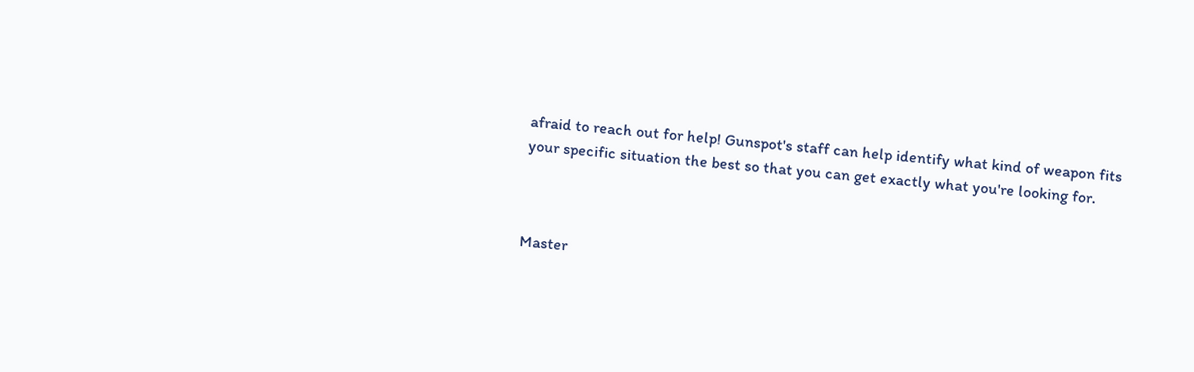afraid to reach out for help! Gunspot's staff can help identify what kind of weapon fits your specific situation the best so that you can get exactly what you're looking for.



Master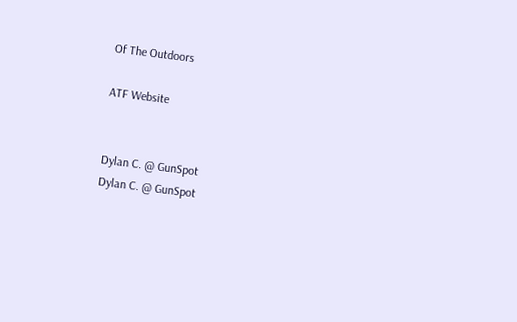Of The Outdoors

ATF Website


Dylan C. @ GunSpot
Dylan C. @ GunSpot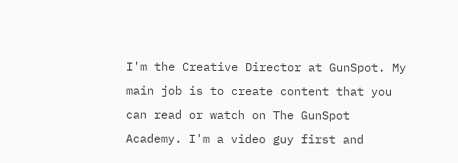I'm the Creative Director at GunSpot. My main job is to create content that you can read or watch on The GunSpot Academy. I'm a video guy first and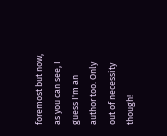foremost but now, as you can see, I guess I'm an author too. Only out of necessity though!